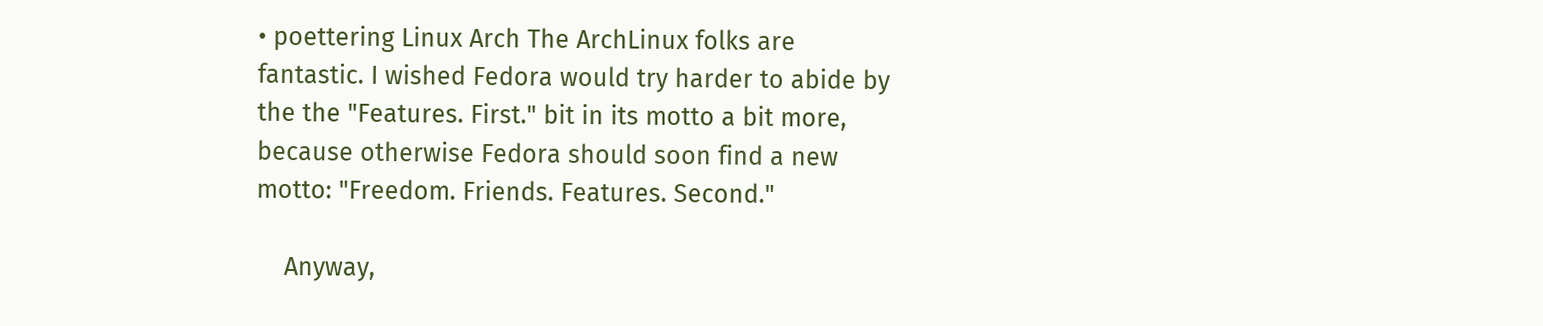• poettering Linux Arch The ArchLinux folks are fantastic. I wished Fedora would try harder to abide by the the "Features. First." bit in its motto a bit more, because otherwise Fedora should soon find a new motto: "Freedom. Friends. Features. Second."

    Anyway,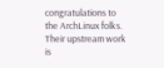congratulations to the ArchLinux folks. Their upstream work is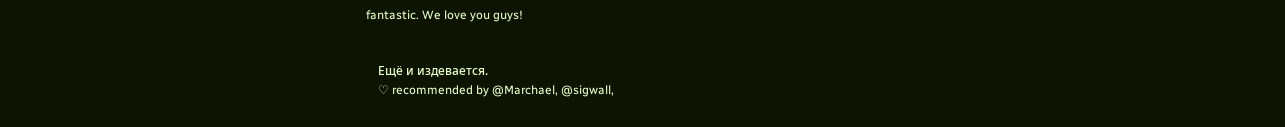fantastic. We love you guys!


    Ещё и издевается.
    ♡ recommended by @Marchael, @sigwall,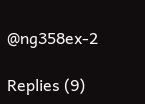@ng358ex-2

Replies (9)